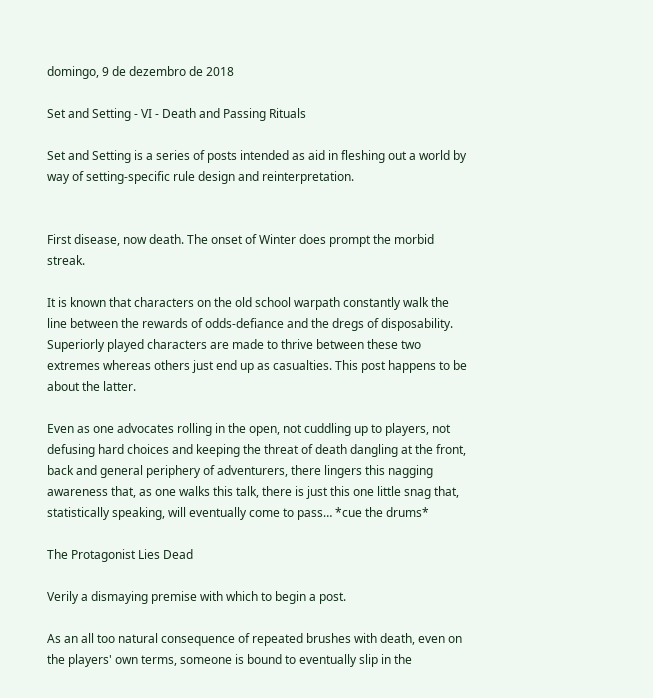domingo, 9 de dezembro de 2018

Set and Setting - VI - Death and Passing Rituals

Set and Setting is a series of posts intended as aid in fleshing out a world by way of setting-specific rule design and reinterpretation.


First disease, now death. The onset of Winter does prompt the morbid streak.

It is known that characters on the old school warpath constantly walk the line between the rewards of odds-defiance and the dregs of disposability. Superiorly played characters are made to thrive between these two extremes whereas others just end up as casualties. This post happens to be about the latter.

Even as one advocates rolling in the open, not cuddling up to players, not defusing hard choices and keeping the threat of death dangling at the front, back and general periphery of adventurers, there lingers this nagging awareness that, as one walks this talk, there is just this one little snag that, statistically speaking, will eventually come to pass… *cue the drums*

The Protagonist Lies Dead

Verily a dismaying premise with which to begin a post.

As an all too natural consequence of repeated brushes with death, even on the players' own terms, someone is bound to eventually slip in the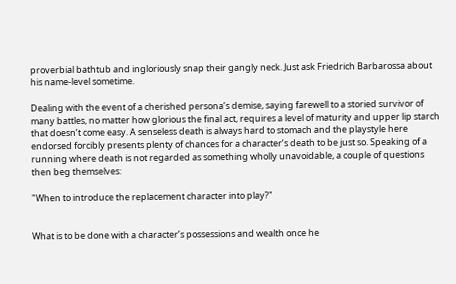proverbial bathtub and ingloriously snap their gangly neck. Just ask Friedrich Barbarossa about his name-level sometime.

Dealing with the event of a cherished persona’s demise, saying farewell to a storied survivor of many battles, no matter how glorious the final act, requires a level of maturity and upper lip starch that doesn’t come easy. A senseless death is always hard to stomach and the playstyle here endorsed forcibly presents plenty of chances for a character’s death to be just so. Speaking of a running where death is not regarded as something wholly unavoidable, a couple of questions then beg themselves:

"When to introduce the replacement character into play?"


What is to be done with a character’s possessions and wealth once he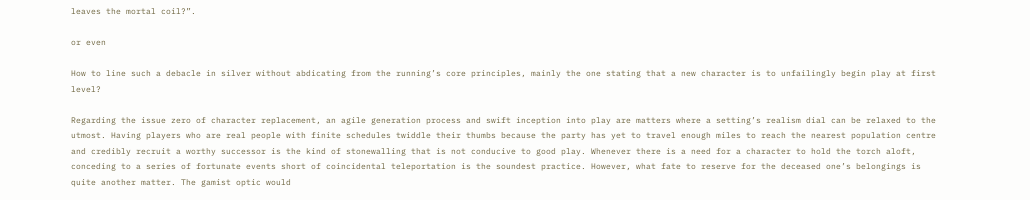leaves the mortal coil?”.

or even

How to line such a debacle in silver without abdicating from the running’s core principles, mainly the one stating that a new character is to unfailingly begin play at first level?

Regarding the issue zero of character replacement, an agile generation process and swift inception into play are matters where a setting’s realism dial can be relaxed to the utmost. Having players who are real people with finite schedules twiddle their thumbs because the party has yet to travel enough miles to reach the nearest population centre and credibly recruit a worthy successor is the kind of stonewalling that is not conducive to good play. Whenever there is a need for a character to hold the torch aloft, conceding to a series of fortunate events short of coincidental teleportation is the soundest practice. However, what fate to reserve for the deceased one’s belongings is quite another matter. The gamist optic would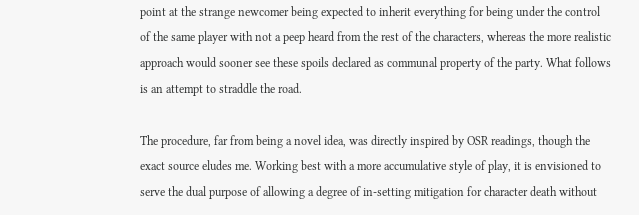point at the strange newcomer being expected to inherit everything for being under the control of the same player with not a peep heard from the rest of the characters, whereas the more realistic approach would sooner see these spoils declared as communal property of the party. What follows is an attempt to straddle the road.

The procedure, far from being a novel idea, was directly inspired by OSR readings, though the exact source eludes me. Working best with a more accumulative style of play, it is envisioned to serve the dual purpose of allowing a degree of in-setting mitigation for character death without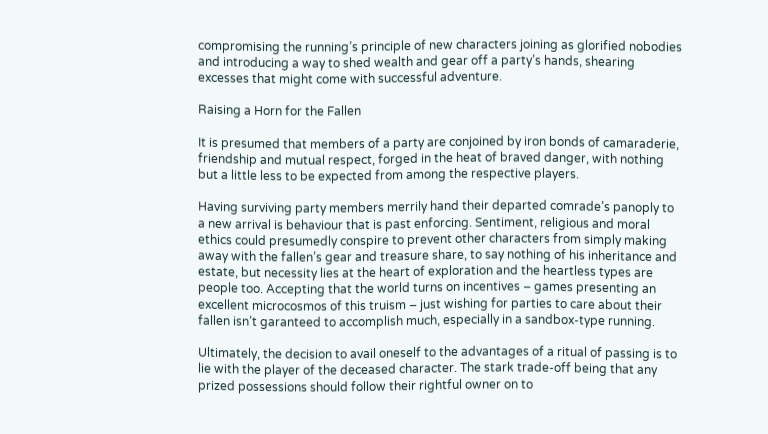compromising the running’s principle of new characters joining as glorified nobodies and introducing a way to shed wealth and gear off a party’s hands, shearing excesses that might come with successful adventure.

Raising a Horn for the Fallen

It is presumed that members of a party are conjoined by iron bonds of camaraderie, friendship and mutual respect, forged in the heat of braved danger, with nothing but a little less to be expected from among the respective players.

Having surviving party members merrily hand their departed comrade’s panoply to a new arrival is behaviour that is past enforcing. Sentiment, religious and moral ethics could presumedly conspire to prevent other characters from simply making away with the fallen’s gear and treasure share, to say nothing of his inheritance and estate, but necessity lies at the heart of exploration and the heartless types are people too. Accepting that the world turns on incentives – games presenting an excellent microcosmos of this truism – just wishing for parties to care about their fallen isn’t garanteed to accomplish much, especially in a sandbox-type running.

Ultimately, the decision to avail oneself to the advantages of a ritual of passing is to lie with the player of the deceased character. The stark trade-off being that any prized possessions should follow their rightful owner on to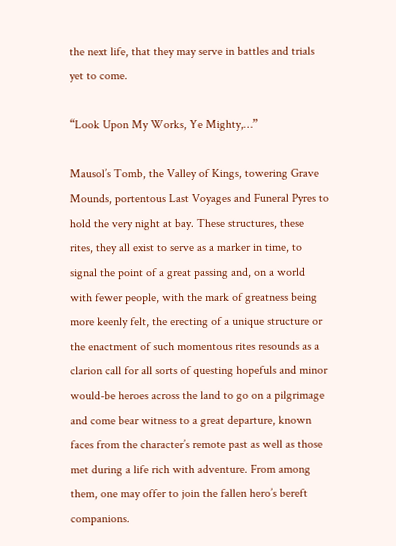the next life, that they may serve in battles and trials yet to come.

“Look Upon My Works, Ye Mighty,…”

Mausol’s Tomb, the Valley of Kings, towering Grave Mounds, portentous Last Voyages and Funeral Pyres to hold the very night at bay. These structures, these rites, they all exist to serve as a marker in time, to signal the point of a great passing and, on a world with fewer people, with the mark of greatness being more keenly felt, the erecting of a unique structure or the enactment of such momentous rites resounds as a clarion call for all sorts of questing hopefuls and minor would-be heroes across the land to go on a pilgrimage and come bear witness to a great departure, known faces from the character’s remote past as well as those met during a life rich with adventure. From among them, one may offer to join the fallen hero’s bereft companions.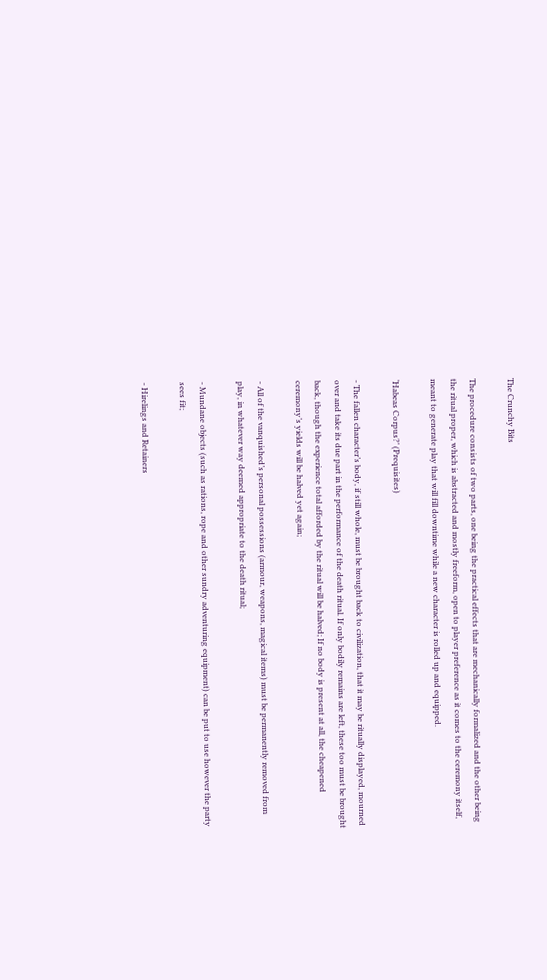The Crunchy Bits

The procedure consists of two parts, one being the practical effects that are mechanically formalized and the other being the ritual proper, which is abstracted and mostly freeform, open to player preference as it comes to the ceremony itself, meant to generate play that will fill downtime while a new character is rolled up and equipped.

‘Habeas Corpus?’ (Prequisites)

- The fallen character’s body, if still whole, must be brought back to civilization, that it may be ritually displayed, mourned over and take its due part in the performance of the death ritual. If only bodily remains are left, these too must be brought back, though the experience total afforded by the ritual will be halved; If no body is present at all, the cheapened ceremony’s yields will be halved yet again;

- All of the vanquished’s personal possessions (armour, weapons, magical items) must be permanently removed from play, in whatever way deemed appropriate to the death ritual;

- Mundane objects (such as rations, rope and other sundry adventuring equipment) can be put to use however the party sees fit;

- Hirelings and Retainers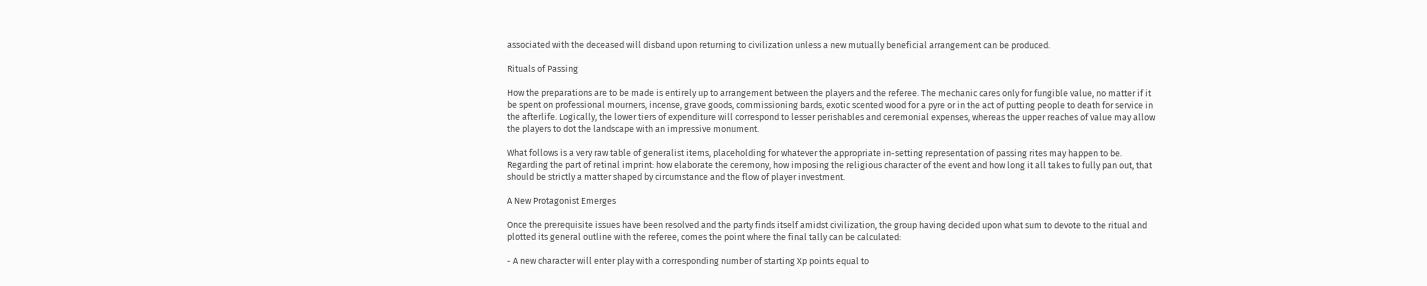associated with the deceased will disband upon returning to civilization unless a new mutually beneficial arrangement can be produced.

Rituals of Passing

How the preparations are to be made is entirely up to arrangement between the players and the referee. The mechanic cares only for fungible value, no matter if it be spent on professional mourners, incense, grave goods, commissioning bards, exotic scented wood for a pyre or in the act of putting people to death for service in the afterlife. Logically, the lower tiers of expenditure will correspond to lesser perishables and ceremonial expenses, whereas the upper reaches of value may allow the players to dot the landscape with an impressive monument.

What follows is a very raw table of generalist items, placeholding for whatever the appropriate in-setting representation of passing rites may happen to be. Regarding the part of retinal imprint: how elaborate the ceremony, how imposing the religious character of the event and how long it all takes to fully pan out, that should be strictly a matter shaped by circumstance and the flow of player investment.

A New Protagonist Emerges

Once the prerequisite issues have been resolved and the party finds itself amidst civilization, the group having decided upon what sum to devote to the ritual and plotted its general outline with the referee, comes the point where the final tally can be calculated:

- A new character will enter play with a corresponding number of starting Xp points equal to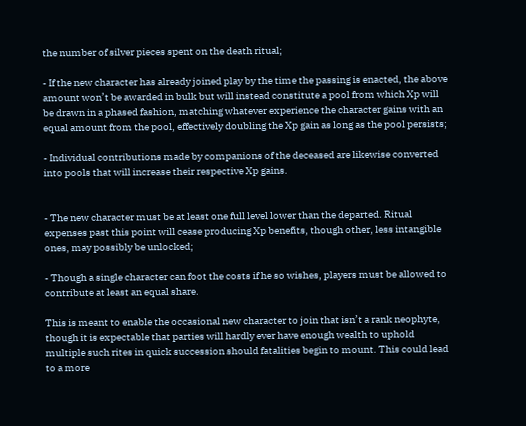the number of silver pieces spent on the death ritual;

- If the new character has already joined play by the time the passing is enacted, the above amount won’t be awarded in bulk but will instead constitute a pool from which Xp will be drawn in a phased fashion, matching whatever experience the character gains with an equal amount from the pool, effectively doubling the Xp gain as long as the pool persists;

- Individual contributions made by companions of the deceased are likewise converted into pools that will increase their respective Xp gains.


- The new character must be at least one full level lower than the departed. Ritual expenses past this point will cease producing Xp benefits, though other, less intangible ones, may possibly be unlocked;

- Though a single character can foot the costs if he so wishes, players must be allowed to contribute at least an equal share.

This is meant to enable the occasional new character to join that isn’t a rank neophyte, though it is expectable that parties will hardly ever have enough wealth to uphold multiple such rites in quick succession should fatalities begin to mount. This could lead to a more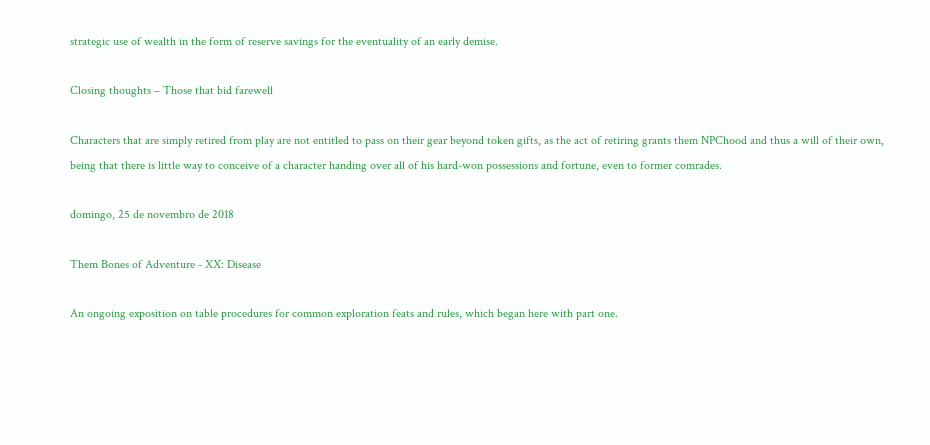strategic use of wealth in the form of reserve savings for the eventuality of an early demise.

Closing thoughts – Those that bid farewell

Characters that are simply retired from play are not entitled to pass on their gear beyond token gifts, as the act of retiring grants them NPChood and thus a will of their own, being that there is little way to conceive of a character handing over all of his hard-won possessions and fortune, even to former comrades.

domingo, 25 de novembro de 2018

Them Bones of Adventure - XX: Disease

An ongoing exposition on table procedures for common exploration feats and rules, which began here with part one.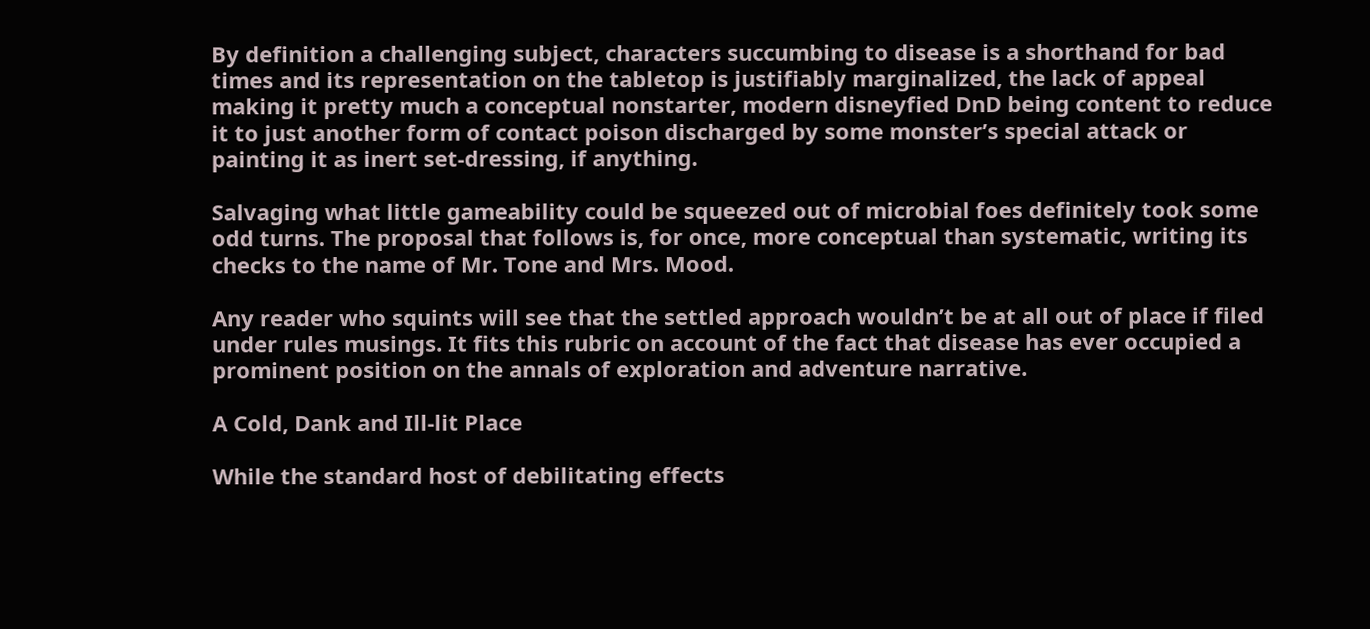By definition a challenging subject, characters succumbing to disease is a shorthand for bad times and its representation on the tabletop is justifiably marginalized, the lack of appeal making it pretty much a conceptual nonstarter, modern disneyfied DnD being content to reduce it to just another form of contact poison discharged by some monster’s special attack or painting it as inert set-dressing, if anything.

Salvaging what little gameability could be squeezed out of microbial foes definitely took some odd turns. The proposal that follows is, for once, more conceptual than systematic, writing its checks to the name of Mr. Tone and Mrs. Mood.

Any reader who squints will see that the settled approach wouldn’t be at all out of place if filed under rules musings. It fits this rubric on account of the fact that disease has ever occupied a prominent position on the annals of exploration and adventure narrative.

A Cold, Dank and Ill-lit Place

While the standard host of debilitating effects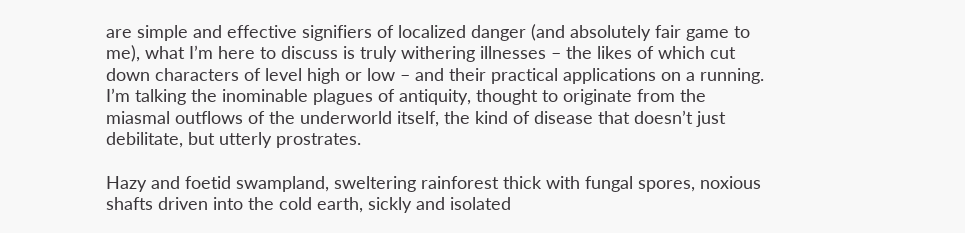are simple and effective signifiers of localized danger (and absolutely fair game to me), what I’m here to discuss is truly withering illnesses – the likes of which cut down characters of level high or low – and their practical applications on a running. I’m talking the inominable plagues of antiquity, thought to originate from the miasmal outflows of the underworld itself, the kind of disease that doesn’t just debilitate, but utterly prostrates.

Hazy and foetid swampland, sweltering rainforest thick with fungal spores, noxious shafts driven into the cold earth, sickly and isolated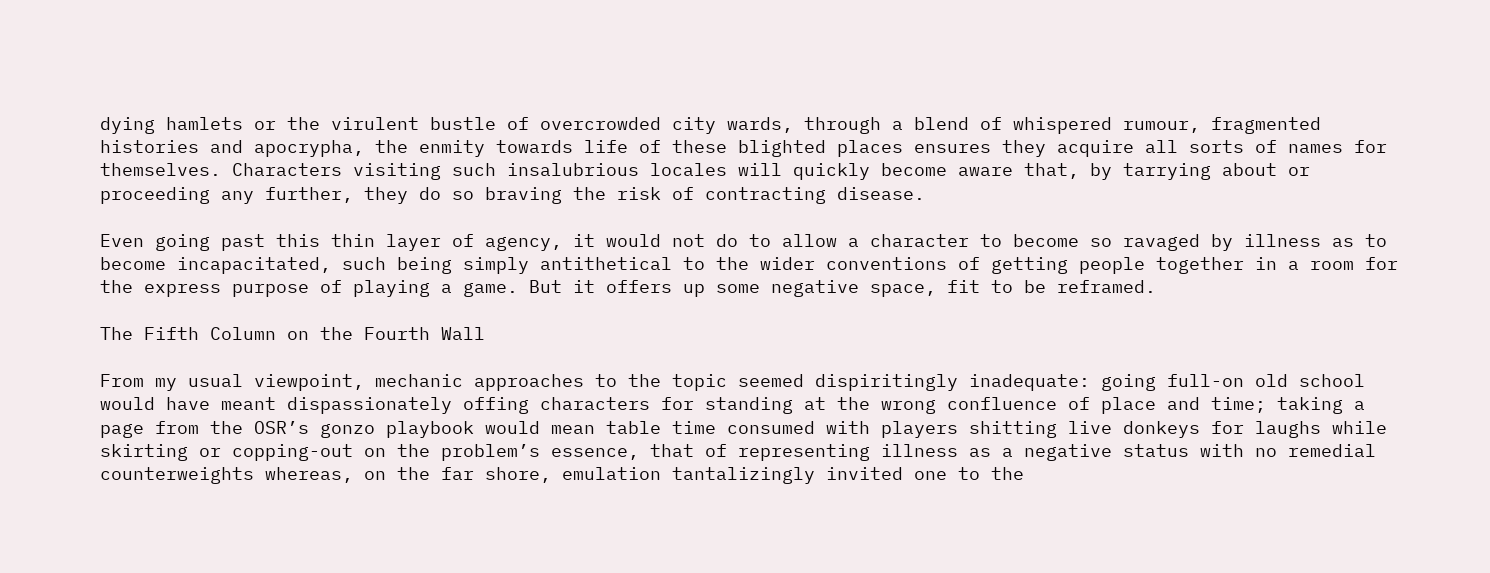dying hamlets or the virulent bustle of overcrowded city wards, through a blend of whispered rumour, fragmented histories and apocrypha, the enmity towards life of these blighted places ensures they acquire all sorts of names for themselves. Characters visiting such insalubrious locales will quickly become aware that, by tarrying about or proceeding any further, they do so braving the risk of contracting disease.

Even going past this thin layer of agency, it would not do to allow a character to become so ravaged by illness as to become incapacitated, such being simply antithetical to the wider conventions of getting people together in a room for the express purpose of playing a game. But it offers up some negative space, fit to be reframed.

The Fifth Column on the Fourth Wall

From my usual viewpoint, mechanic approaches to the topic seemed dispiritingly inadequate: going full-on old school would have meant dispassionately offing characters for standing at the wrong confluence of place and time; taking a page from the OSR’s gonzo playbook would mean table time consumed with players shitting live donkeys for laughs while skirting or copping-out on the problem’s essence, that of representing illness as a negative status with no remedial counterweights whereas, on the far shore, emulation tantalizingly invited one to the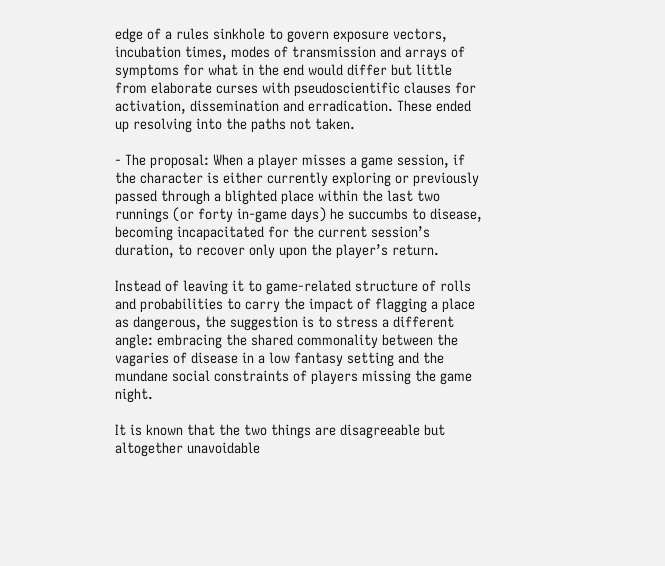edge of a rules sinkhole to govern exposure vectors, incubation times, modes of transmission and arrays of symptoms for what in the end would differ but little from elaborate curses with pseudoscientific clauses for activation, dissemination and erradication. These ended up resolving into the paths not taken.

- The proposal: When a player misses a game session, if the character is either currently exploring or previously passed through a blighted place within the last two runnings (or forty in-game days) he succumbs to disease, becoming incapacitated for the current session’s duration, to recover only upon the player’s return.

Instead of leaving it to game-related structure of rolls and probabilities to carry the impact of flagging a place as dangerous, the suggestion is to stress a different angle: embracing the shared commonality between the vagaries of disease in a low fantasy setting and the mundane social constraints of players missing the game night.

It is known that the two things are disagreeable but altogether unavoidable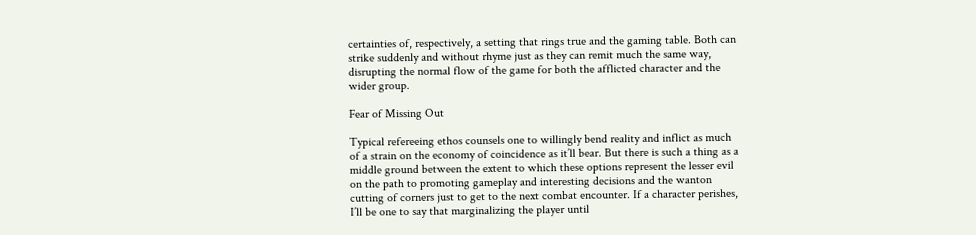certainties of, respectively, a setting that rings true and the gaming table. Both can strike suddenly and without rhyme just as they can remit much the same way, disrupting the normal flow of the game for both the afflicted character and the wider group.

Fear of Missing Out

Typical refereeing ethos counsels one to willingly bend reality and inflict as much of a strain on the economy of coincidence as it’ll bear. But there is such a thing as a middle ground between the extent to which these options represent the lesser evil on the path to promoting gameplay and interesting decisions and the wanton cutting of corners just to get to the next combat encounter. If a character perishes, I’ll be one to say that marginalizing the player until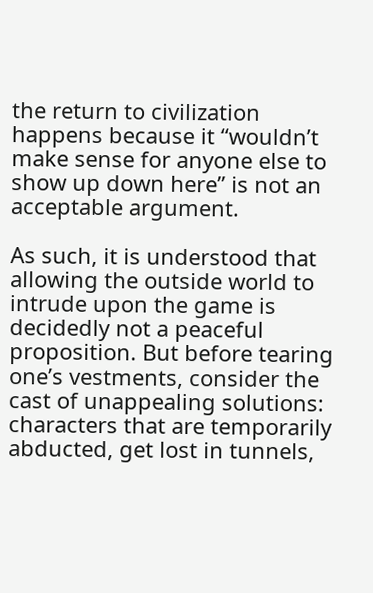the return to civilization happens because it “wouldn’t make sense for anyone else to show up down here” is not an acceptable argument.

As such, it is understood that allowing the outside world to intrude upon the game is decidedly not a peaceful proposition. But before tearing one’s vestments, consider the cast of unappealing solutions: characters that are temporarily abducted, get lost in tunnels,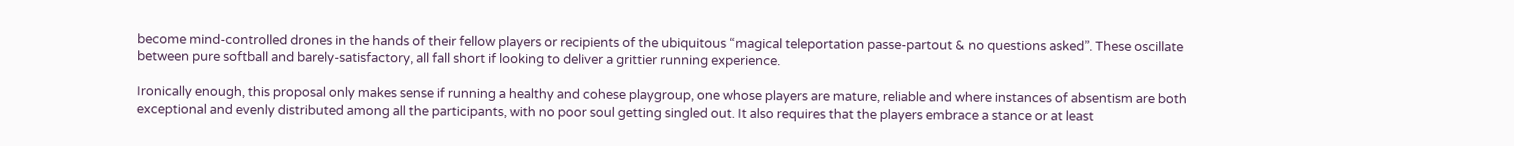become mind-controlled drones in the hands of their fellow players or recipients of the ubiquitous “magical teleportation passe-partout & no questions asked”. These oscillate between pure softball and barely-satisfactory, all fall short if looking to deliver a grittier running experience.

Ironically enough, this proposal only makes sense if running a healthy and cohese playgroup, one whose players are mature, reliable and where instances of absentism are both exceptional and evenly distributed among all the participants, with no poor soul getting singled out. It also requires that the players embrace a stance or at least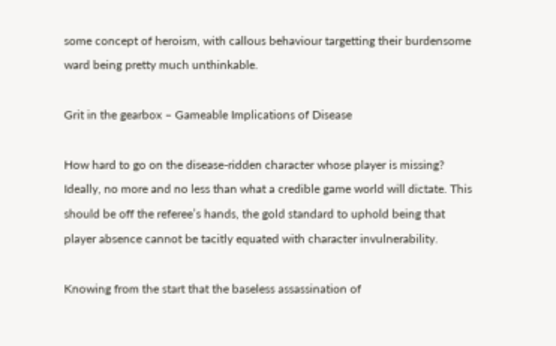some concept of heroism, with callous behaviour targetting their burdensome ward being pretty much unthinkable.

Grit in the gearbox – Gameable Implications of Disease

How hard to go on the disease-ridden character whose player is missing? Ideally, no more and no less than what a credible game world will dictate. This should be off the referee’s hands, the gold standard to uphold being that player absence cannot be tacitly equated with character invulnerability.

Knowing from the start that the baseless assassination of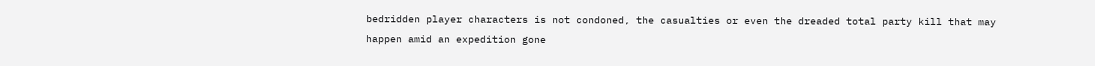bedridden player characters is not condoned, the casualties or even the dreaded total party kill that may happen amid an expedition gone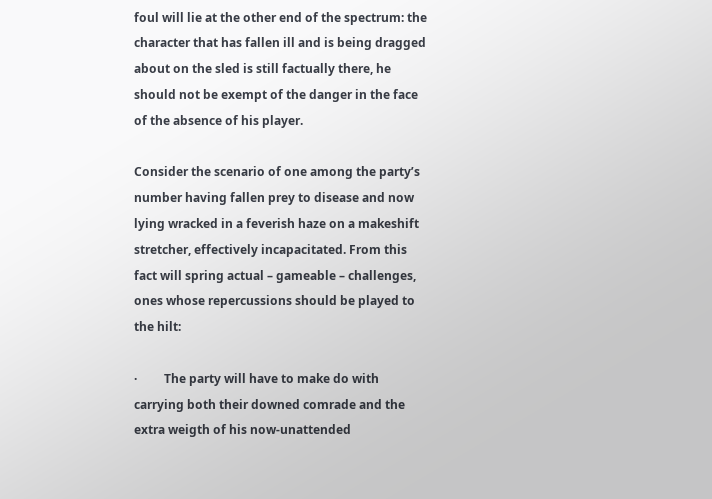foul will lie at the other end of the spectrum: the character that has fallen ill and is being dragged about on the sled is still factually there, he should not be exempt of the danger in the face of the absence of his player.

Consider the scenario of one among the party’s number having fallen prey to disease and now lying wracked in a feverish haze on a makeshift stretcher, effectively incapacitated. From this fact will spring actual – gameable – challenges, ones whose repercussions should be played to the hilt:

·         The party will have to make do with carrying both their downed comrade and the extra weigth of his now-unattended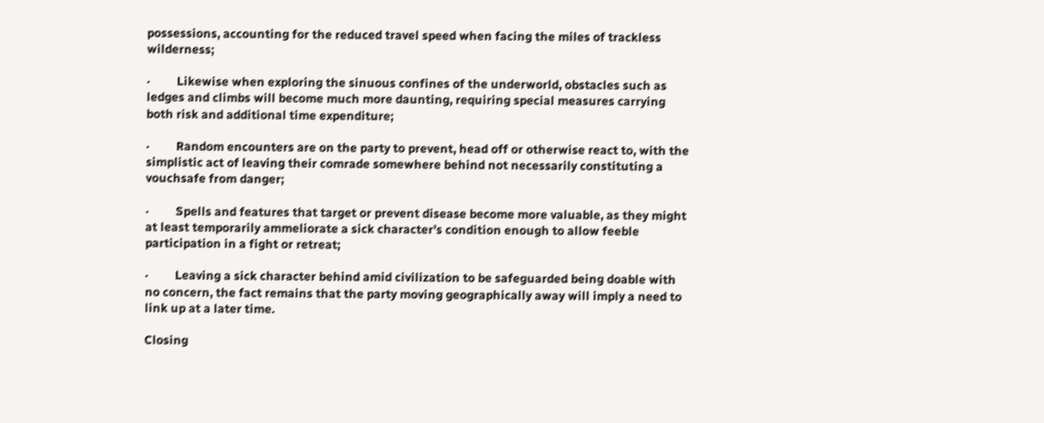possessions, accounting for the reduced travel speed when facing the miles of trackless wilderness;

·         Likewise when exploring the sinuous confines of the underworld, obstacles such as ledges and climbs will become much more daunting, requiring special measures carrying both risk and additional time expenditure;

·         Random encounters are on the party to prevent, head off or otherwise react to, with the simplistic act of leaving their comrade somewhere behind not necessarily constituting a vouchsafe from danger;

·         Spells and features that target or prevent disease become more valuable, as they might at least temporarily ammeliorate a sick character’s condition enough to allow feeble participation in a fight or retreat;

·         Leaving a sick character behind amid civilization to be safeguarded being doable with no concern, the fact remains that the party moving geographically away will imply a need to link up at a later time.

Closing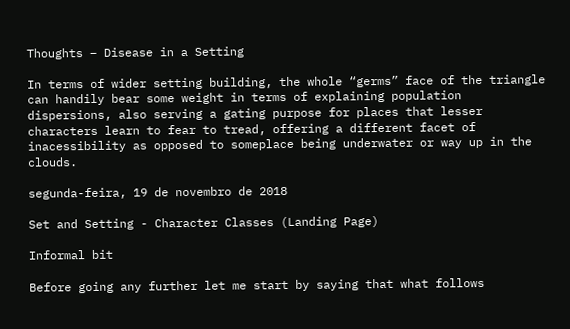Thoughts – Disease in a Setting

In terms of wider setting building, the whole “germs” face of the triangle can handily bear some weight in terms of explaining population dispersions, also serving a gating purpose for places that lesser characters learn to fear to tread, offering a different facet of inacessibility as opposed to someplace being underwater or way up in the clouds.

segunda-feira, 19 de novembro de 2018

Set and Setting - Character Classes (Landing Page)

Informal bit

Before going any further let me start by saying that what follows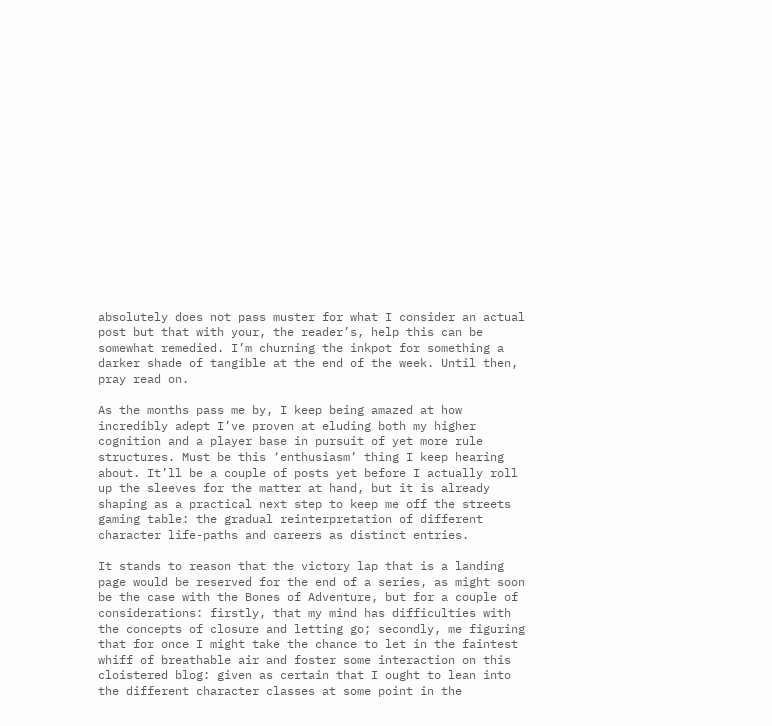absolutely does not pass muster for what I consider an actual post but that with your, the reader’s, help this can be somewhat remedied. I’m churning the inkpot for something a darker shade of tangible at the end of the week. Until then, pray read on.

As the months pass me by, I keep being amazed at how incredibly adept I’ve proven at eluding both my higher cognition and a player base in pursuit of yet more rule structures. Must be this ‘enthusiasm’ thing I keep hearing about. It’ll be a couple of posts yet before I actually roll up the sleeves for the matter at hand, but it is already shaping as a practical next step to keep me off the streets gaming table: the gradual reinterpretation of different character life-paths and careers as distinct entries.

It stands to reason that the victory lap that is a landing page would be reserved for the end of a series, as might soon be the case with the Bones of Adventure, but for a couple of considerations: firstly, that my mind has difficulties with the concepts of closure and letting go; secondly, me figuring that for once I might take the chance to let in the faintest whiff of breathable air and foster some interaction on this cloistered blog: given as certain that I ought to lean into the different character classes at some point in the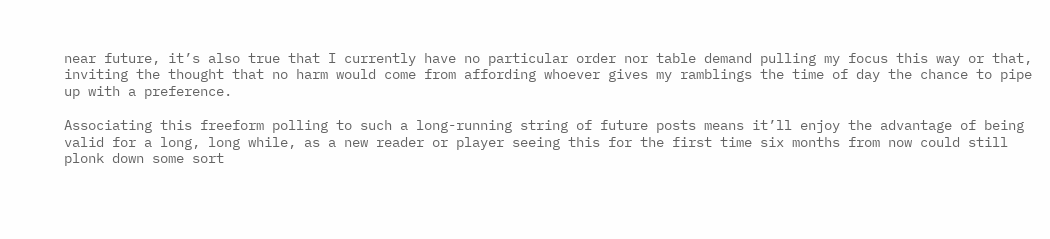near future, it’s also true that I currently have no particular order nor table demand pulling my focus this way or that, inviting the thought that no harm would come from affording whoever gives my ramblings the time of day the chance to pipe up with a preference.

Associating this freeform polling to such a long-running string of future posts means it’ll enjoy the advantage of being valid for a long, long while, as a new reader or player seeing this for the first time six months from now could still plonk down some sort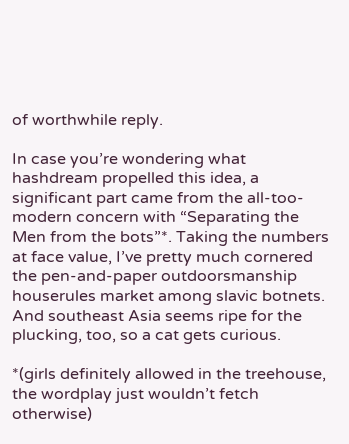of worthwhile reply.

In case you’re wondering what hashdream propelled this idea, a significant part came from the all-too-modern concern with “Separating the Men from the bots”*. Taking the numbers at face value, I’ve pretty much cornered the pen-and-paper outdoorsmanship houserules market among slavic botnets. And southeast Asia seems ripe for the plucking, too, so a cat gets curious.

*(girls definitely allowed in the treehouse, the wordplay just wouldn’t fetch otherwise)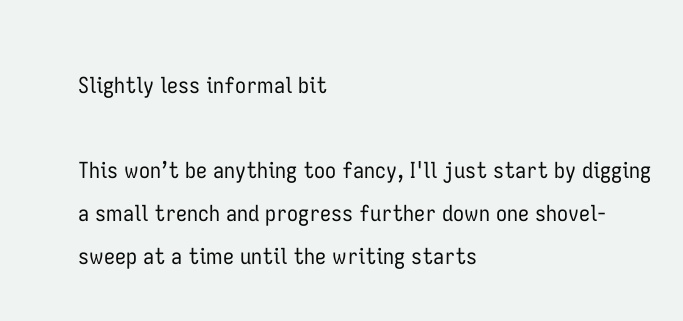Slightly less informal bit

This won’t be anything too fancy, I'll just start by digging a small trench and progress further down one shovel-sweep at a time until the writing starts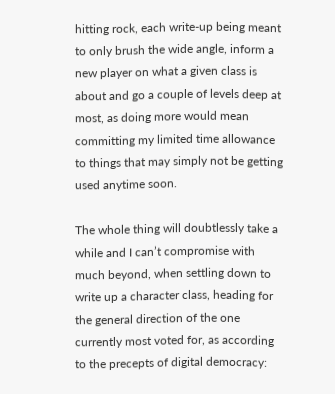hitting rock, each write-up being meant to only brush the wide angle, inform a new player on what a given class is about and go a couple of levels deep at most, as doing more would mean committing my limited time allowance to things that may simply not be getting used anytime soon.

The whole thing will doubtlessly take a while and I can’t compromise with much beyond, when settling down to write up a character class, heading for the general direction of the one currently most voted for, as according to the precepts of digital democracy: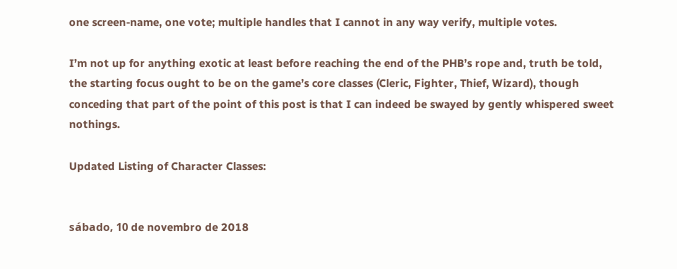one screen-name, one vote; multiple handles that I cannot in any way verify, multiple votes.

I’m not up for anything exotic at least before reaching the end of the PHB’s rope and, truth be told, the starting focus ought to be on the game’s core classes (Cleric, Fighter, Thief, Wizard), though conceding that part of the point of this post is that I can indeed be swayed by gently whispered sweet nothings.

Updated Listing of Character Classes:


sábado, 10 de novembro de 2018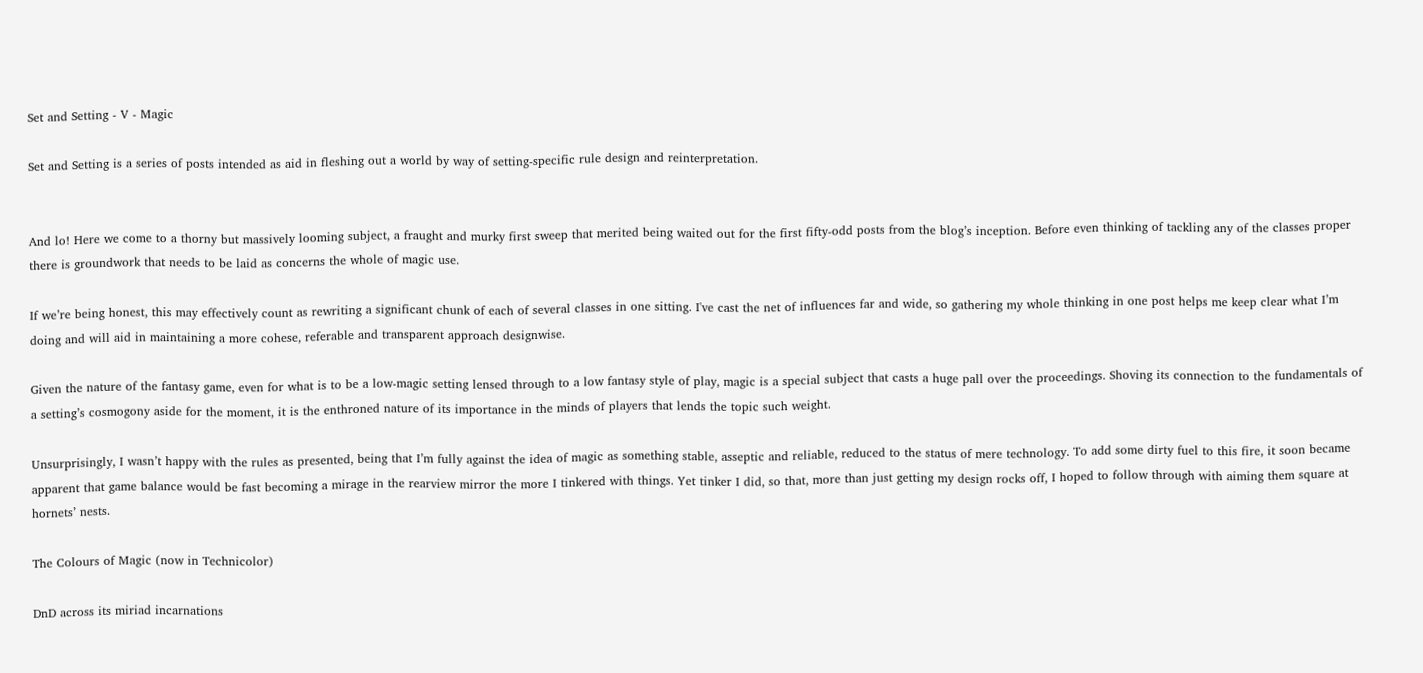Set and Setting - V - Magic

Set and Setting is a series of posts intended as aid in fleshing out a world by way of setting-specific rule design and reinterpretation.


And lo! Here we come to a thorny but massively looming subject, a fraught and murky first sweep that merited being waited out for the first fifty-odd posts from the blog’s inception. Before even thinking of tackling any of the classes proper there is groundwork that needs to be laid as concerns the whole of magic use.

If we’re being honest, this may effectively count as rewriting a significant chunk of each of several classes in one sitting. I've cast the net of influences far and wide, so gathering my whole thinking in one post helps me keep clear what I’m doing and will aid in maintaining a more cohese, referable and transparent approach designwise.

Given the nature of the fantasy game, even for what is to be a low-magic setting lensed through to a low fantasy style of play, magic is a special subject that casts a huge pall over the proceedings. Shoving its connection to the fundamentals of a setting’s cosmogony aside for the moment, it is the enthroned nature of its importance in the minds of players that lends the topic such weight.

Unsurprisingly, I wasn’t happy with the rules as presented, being that I’m fully against the idea of magic as something stable, asseptic and reliable, reduced to the status of mere technology. To add some dirty fuel to this fire, it soon became apparent that game balance would be fast becoming a mirage in the rearview mirror the more I tinkered with things. Yet tinker I did, so that, more than just getting my design rocks off, I hoped to follow through with aiming them square at hornets’ nests.

The Colours of Magic (now in Technicolor)

DnD across its miriad incarnations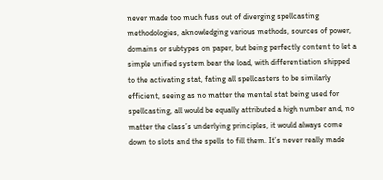never made too much fuss out of diverging spellcasting methodologies, aknowledging various methods, sources of power, domains or subtypes on paper, but being perfectly content to let a simple unified system bear the load, with differentiation shipped to the activating stat, fating all spellcasters to be similarly efficient, seeing as no matter the mental stat being used for spellcasting, all would be equally attributed a high number and, no matter the class’s underlying principles, it would always come down to slots and the spells to fill them. It’s never really made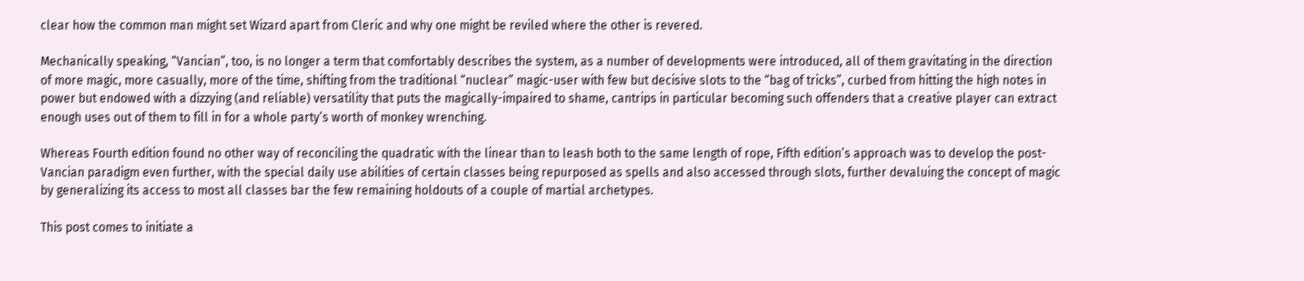clear how the common man might set Wizard apart from Cleric and why one might be reviled where the other is revered.

Mechanically speaking, “Vancian”, too, is no longer a term that comfortably describes the system, as a number of developments were introduced, all of them gravitating in the direction of more magic, more casually, more of the time, shifting from the traditional “nuclear” magic-user with few but decisive slots to the “bag of tricks”, curbed from hitting the high notes in power but endowed with a dizzying (and reliable) versatility that puts the magically-impaired to shame, cantrips in particular becoming such offenders that a creative player can extract enough uses out of them to fill in for a whole party’s worth of monkey wrenching.

Whereas Fourth edition found no other way of reconciling the quadratic with the linear than to leash both to the same length of rope, Fifth edition’s approach was to develop the post-Vancian paradigm even further, with the special daily use abilities of certain classes being repurposed as spells and also accessed through slots, further devaluing the concept of magic by generalizing its access to most all classes bar the few remaining holdouts of a couple of martial archetypes.

This post comes to initiate a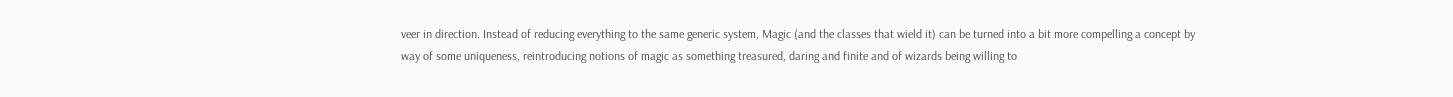veer in direction. Instead of reducing everything to the same generic system, Magic (and the classes that wield it) can be turned into a bit more compelling a concept by way of some uniqueness, reintroducing notions of magic as something treasured, daring and finite and of wizards being willing to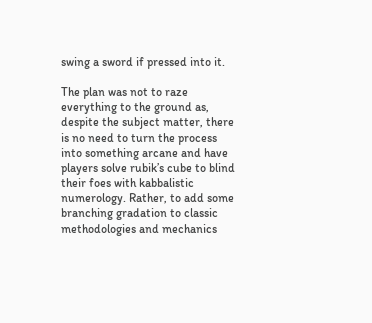swing a sword if pressed into it.

The plan was not to raze everything to the ground as, despite the subject matter, there is no need to turn the process into something arcane and have players solve rubik’s cube to blind their foes with kabbalistic numerology. Rather, to add some branching gradation to classic methodologies and mechanics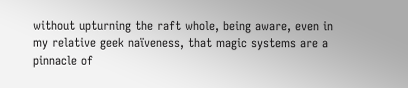without upturning the raft whole, being aware, even in my relative geek naïveness, that magic systems are a pinnacle of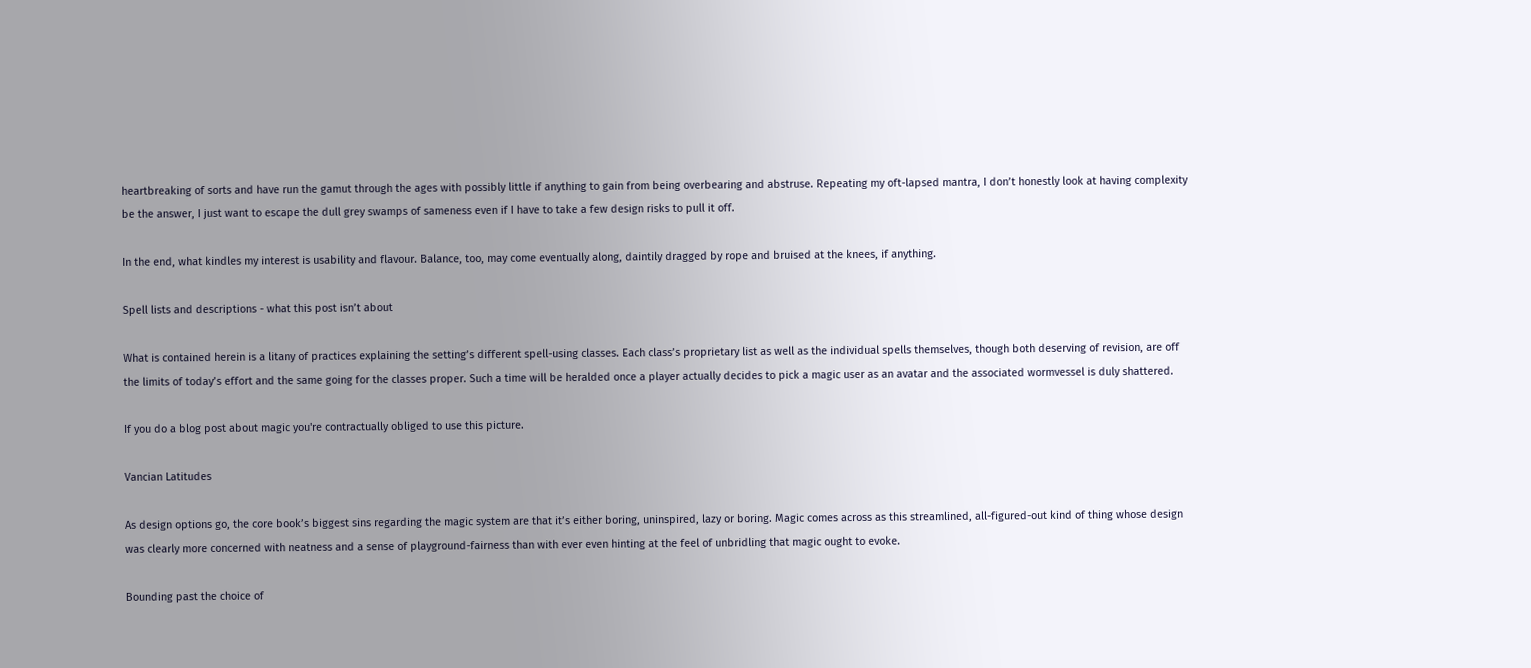heartbreaking of sorts and have run the gamut through the ages with possibly little if anything to gain from being overbearing and abstruse. Repeating my oft-lapsed mantra, I don’t honestly look at having complexity be the answer, I just want to escape the dull grey swamps of sameness even if I have to take a few design risks to pull it off.

In the end, what kindles my interest is usability and flavour. Balance, too, may come eventually along, daintily dragged by rope and bruised at the knees, if anything.

Spell lists and descriptions - what this post isn’t about

What is contained herein is a litany of practices explaining the setting’s different spell-using classes. Each class’s proprietary list as well as the individual spells themselves, though both deserving of revision, are off the limits of today’s effort and the same going for the classes proper. Such a time will be heralded once a player actually decides to pick a magic user as an avatar and the associated wormvessel is duly shattered.

If you do a blog post about magic you're contractually obliged to use this picture.

Vancian Latitudes

As design options go, the core book’s biggest sins regarding the magic system are that it’s either boring, uninspired, lazy or boring. Magic comes across as this streamlined, all-figured-out kind of thing whose design was clearly more concerned with neatness and a sense of playground-fairness than with ever even hinting at the feel of unbridling that magic ought to evoke.

Bounding past the choice of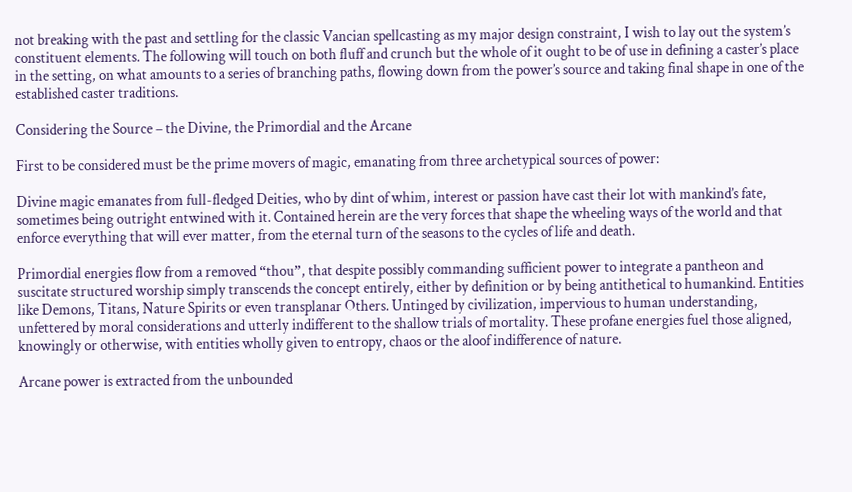not breaking with the past and settling for the classic Vancian spellcasting as my major design constraint, I wish to lay out the system’s constituent elements. The following will touch on both fluff and crunch but the whole of it ought to be of use in defining a caster’s place in the setting, on what amounts to a series of branching paths, flowing down from the power’s source and taking final shape in one of the established caster traditions.

Considering the Source – the Divine, the Primordial and the Arcane

First to be considered must be the prime movers of magic, emanating from three archetypical sources of power:

Divine magic emanates from full-fledged Deities, who by dint of whim, interest or passion have cast their lot with mankind’s fate, sometimes being outright entwined with it. Contained herein are the very forces that shape the wheeling ways of the world and that enforce everything that will ever matter, from the eternal turn of the seasons to the cycles of life and death.

Primordial energies flow from a removed “thou”, that despite possibly commanding sufficient power to integrate a pantheon and suscitate structured worship simply transcends the concept entirely, either by definition or by being antithetical to humankind. Entities like Demons, Titans, Nature Spirits or even transplanar Others. Untinged by civilization, impervious to human understanding, unfettered by moral considerations and utterly indifferent to the shallow trials of mortality. These profane energies fuel those aligned, knowingly or otherwise, with entities wholly given to entropy, chaos or the aloof indifference of nature.

Arcane power is extracted from the unbounded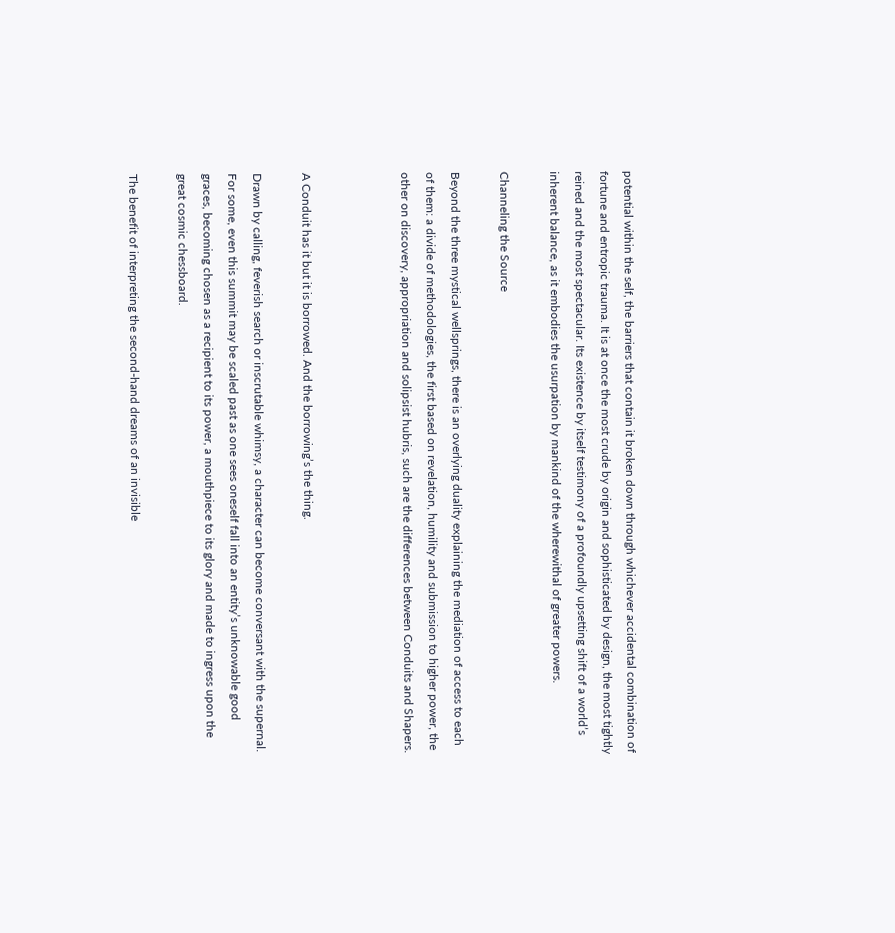potential within the self, the barriers that contain it broken down through whichever accidental combination of fortune and entropic trauma. It is at once the most crude by origin and sophisticated by design, the most tightly reined and the most spectacular. Its existence by itself testimony of a profoundly upsetting shift of a world’s inherent balance, as it embodies the usurpation by mankind of the wherewithal of greater powers.

Channeling the Source

Beyond the three mystical wellsprings, there is an overlying duality explaining the mediation of access to each of them: a divide of methodologies, the first based on revelation, humility and submission to higher power, the other on discovery, appropriation and solipsist hubris, such are the differences between Conduits and Shapers.



A Conduit has it but it is borrowed. And the borrowing’s the thing.

Drawn by calling, feverish search or inscrutable whimsy, a character can become conversant with the supernal. For some, even this summit may be scaled past as one sees oneself fall into an entity’s unknowable good graces, becoming chosen as a recipient to its power, a mouthpiece to its glory and made to ingress upon the great cosmic chessboard.

The benefit of interpreting the second-hand dreams of an invisible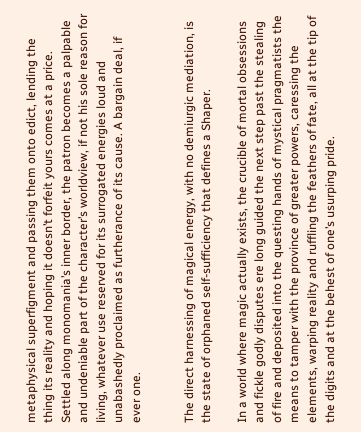metaphysical superfigment and passing them onto edict, lending the thing its reality and hoping it doesn’t forfeit yours comes at a price. Settled along monomania’s inner border, the patron becomes a palpable and undeniable part of the character’s worldview, if not his sole reason for living, whatever use reserved for its surrogated energies loud and unabashedly proclaimed as furtherance of its cause. A bargain deal, if ever one.


The direct harnessing of magical energy, with no demiurgic mediation, is the state of orphaned self-sufficiency that defines a Shaper.

In a world where magic actually exists, the crucible of mortal obsessions and fickle godly disputes ere long guided the next step past the stealing of fire and deposited into the questing hands of mystical pragmatists the means to tamper with the province of greater powers, caressing the elements, warping reality and ruffling the feathers of fate, all at the tip of the digits and at the behest of one’s usurping pride.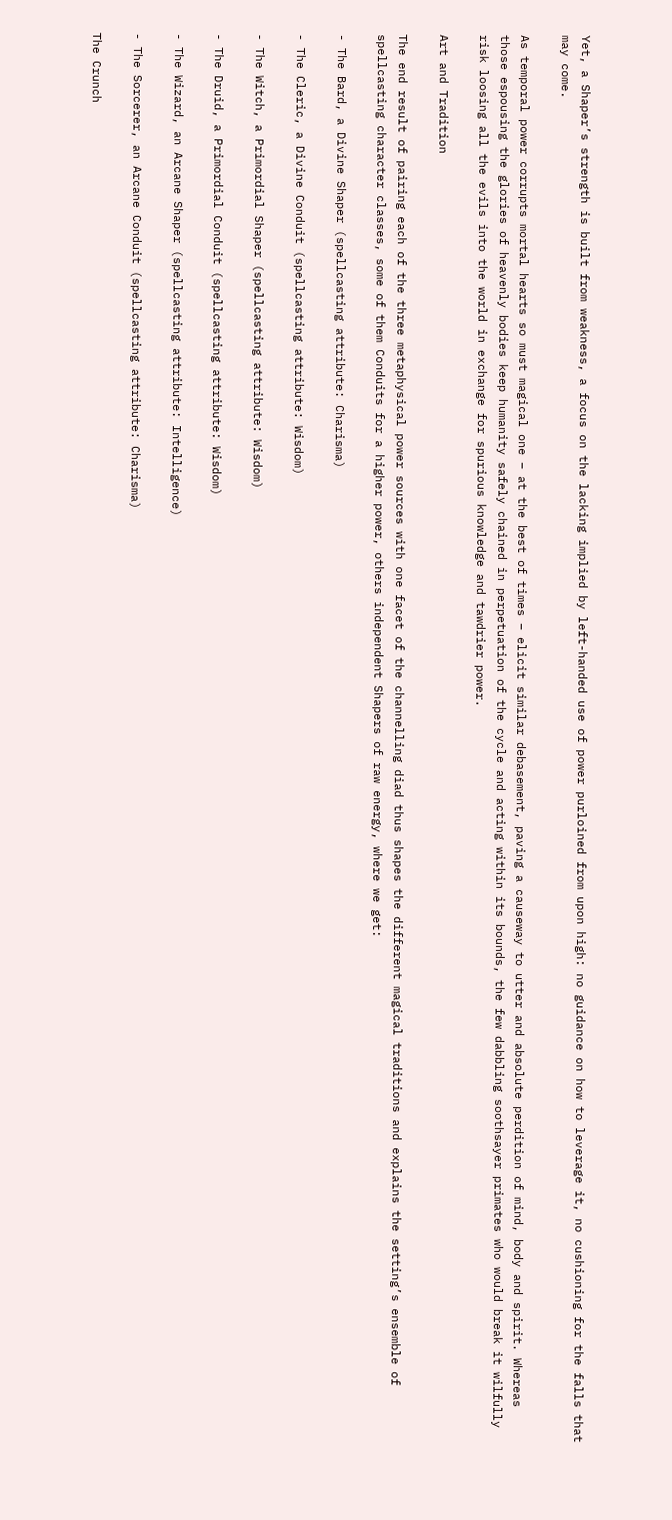Yet, a Shaper’s strength is built from weakness, a focus on the lacking implied by left-handed use of power purloined from upon high: no guidance on how to leverage it, no cushioning for the falls that may come.

As temporal power corrupts mortal hearts so must magical one – at the best of times – elicit similar debasement, paving a causeway to utter and absolute perdition of mind, body and spirit. Whereas those espousing the glories of heavenly bodies keep humanity safely chained in perpetuation of the cycle and acting within its bounds, the few dabbling soothsayer primates who would break it wilfully risk loosing all the evils into the world in exchange for spurious knowledge and tawdrier power.

Art and Tradition

The end result of pairing each of the three metaphysical power sources with one facet of the channelling diad thus shapes the different magical traditions and explains the setting’s ensemble of spellcasting character classes, some of them Conduits for a higher power, others independent Shapers of raw energy, where we get:

- The Bard, a Divine Shaper (spellcasting attribute: Charisma)

- The Cleric, a Divine Conduit (spellcasting attribute: Wisdom)

- The Witch, a Primordial Shaper (spellcasting attribute: Wisdom)

- The Druid, a Primordial Conduit (spellcasting attribute: Wisdom)

- The Wizard, an Arcane Shaper (spellcasting attribute: Intelligence)

- The Sorcerer, an Arcane Conduit (spellcasting attribute: Charisma)

The Crunch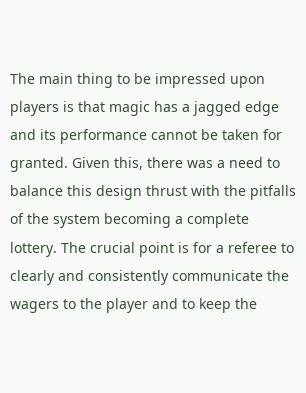The main thing to be impressed upon players is that magic has a jagged edge and its performance cannot be taken for granted. Given this, there was a need to balance this design thrust with the pitfalls of the system becoming a complete lottery. The crucial point is for a referee to clearly and consistently communicate the wagers to the player and to keep the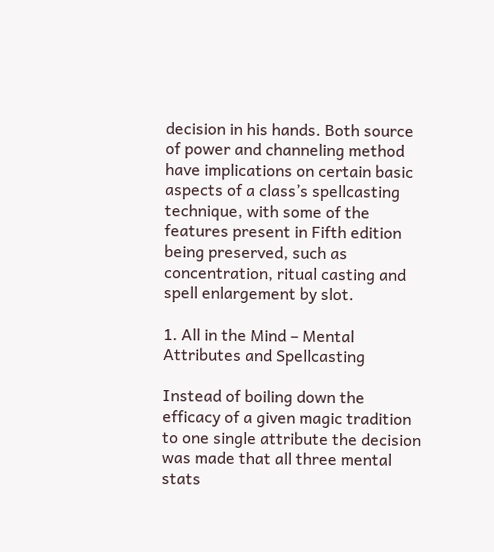decision in his hands. Both source of power and channeling method have implications on certain basic aspects of a class’s spellcasting technique, with some of the features present in Fifth edition being preserved, such as concentration, ritual casting and spell enlargement by slot.

1. All in the Mind – Mental Attributes and Spellcasting

Instead of boiling down the efficacy of a given magic tradition to one single attribute the decision was made that all three mental stats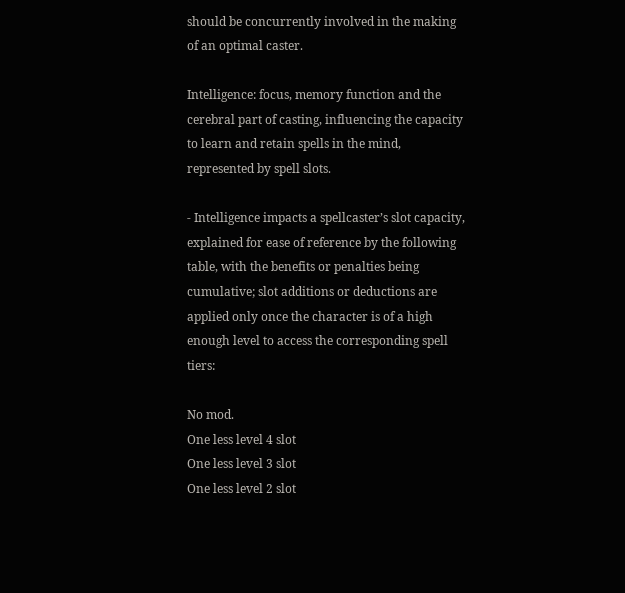should be concurrently involved in the making of an optimal caster.

Intelligence: focus, memory function and the cerebral part of casting, influencing the capacity to learn and retain spells in the mind, represented by spell slots.

- Intelligence impacts a spellcaster’s slot capacity, explained for ease of reference by the following table, with the benefits or penalties being cumulative; slot additions or deductions are applied only once the character is of a high enough level to access the corresponding spell tiers:

No mod.
One less level 4 slot
One less level 3 slot
One less level 2 slot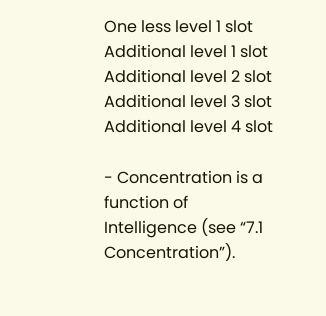One less level 1 slot
Additional level 1 slot
Additional level 2 slot
Additional level 3 slot
Additional level 4 slot

- Concentration is a function of Intelligence (see “7.1 Concentration”).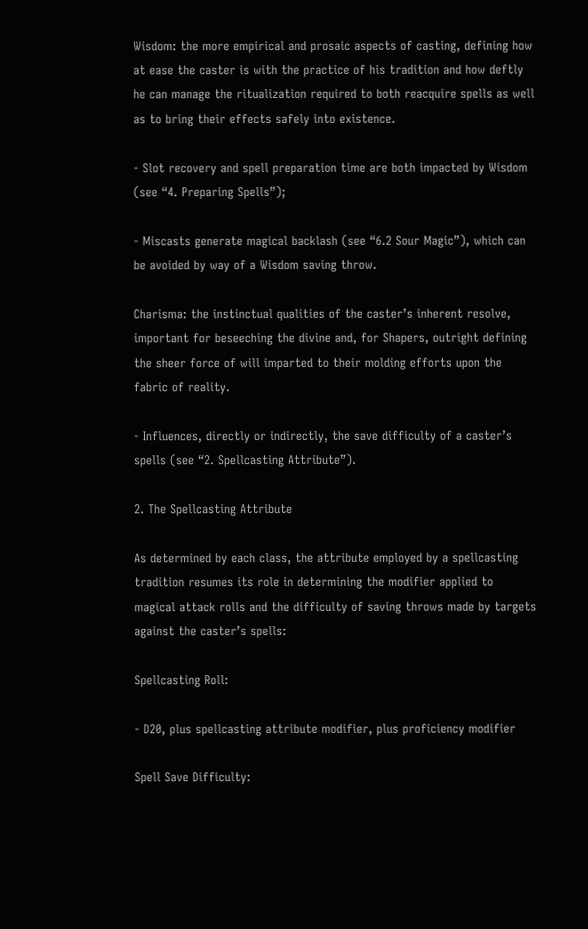Wisdom: the more empirical and prosaic aspects of casting, defining how at ease the caster is with the practice of his tradition and how deftly he can manage the ritualization required to both reacquire spells as well as to bring their effects safely into existence.

- Slot recovery and spell preparation time are both impacted by Wisdom (see “4. Preparing Spells”);

- Miscasts generate magical backlash (see “6.2 Sour Magic”), which can be avoided by way of a Wisdom saving throw.

Charisma: the instinctual qualities of the caster’s inherent resolve, important for beseeching the divine and, for Shapers, outright defining the sheer force of will imparted to their molding efforts upon the fabric of reality.

- Influences, directly or indirectly, the save difficulty of a caster’s spells (see “2. Spellcasting Attribute”).

2. The Spellcasting Attribute

As determined by each class, the attribute employed by a spellcasting tradition resumes its role in determining the modifier applied to magical attack rolls and the difficulty of saving throws made by targets against the caster’s spells:

Spellcasting Roll:

- D20, plus spellcasting attribute modifier, plus proficiency modifier

Spell Save Difficulty: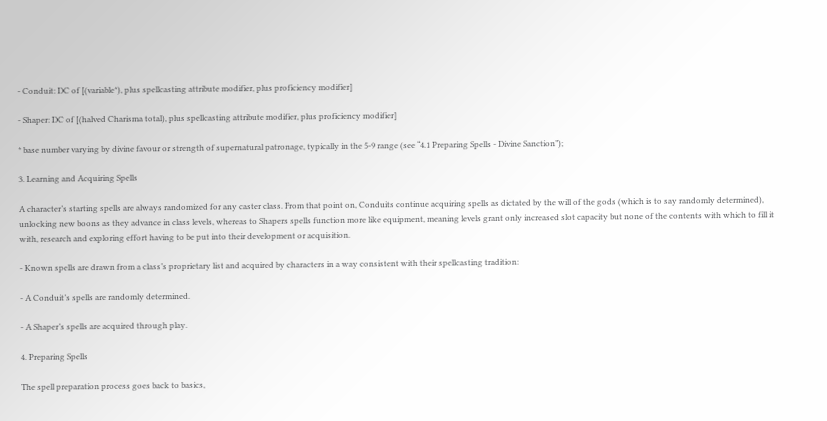- Conduit: DC of [(variable*), plus spellcasting attribute modifier, plus proficiency modifier]

- Shaper: DC of [(halved Charisma total), plus spellcasting attribute modifier, plus proficiency modifier]

* base number varying by divine favour or strength of supernatural patronage, typically in the 5-9 range (see “4.1 Preparing Spells - Divine Sanction”);

3. Learning and Acquiring Spells

A character’s starting spells are always randomized for any caster class. From that point on, Conduits continue acquiring spells as dictated by the will of the gods (which is to say randomly determined), unlocking new boons as they advance in class levels, whereas to Shapers spells function more like equipment, meaning levels grant only increased slot capacity but none of the contents with which to fill it with, research and exploring effort having to be put into their development or acquisition.

- Known spells are drawn from a class’s proprietary list and acquired by characters in a way consistent with their spellcasting tradition:

- A Conduit’s spells are randomly determined.

- A Shaper’s spells are acquired through play.

4. Preparing Spells

The spell preparation process goes back to basics,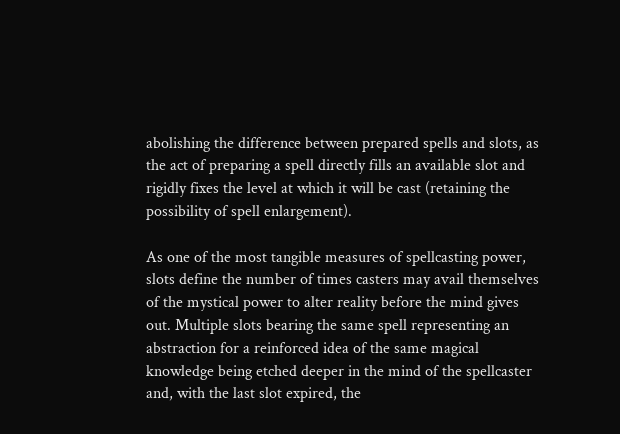abolishing the difference between prepared spells and slots, as the act of preparing a spell directly fills an available slot and rigidly fixes the level at which it will be cast (retaining the possibility of spell enlargement).

As one of the most tangible measures of spellcasting power, slots define the number of times casters may avail themselves of the mystical power to alter reality before the mind gives out. Multiple slots bearing the same spell representing an abstraction for a reinforced idea of the same magical knowledge being etched deeper in the mind of the spellcaster and, with the last slot expired, the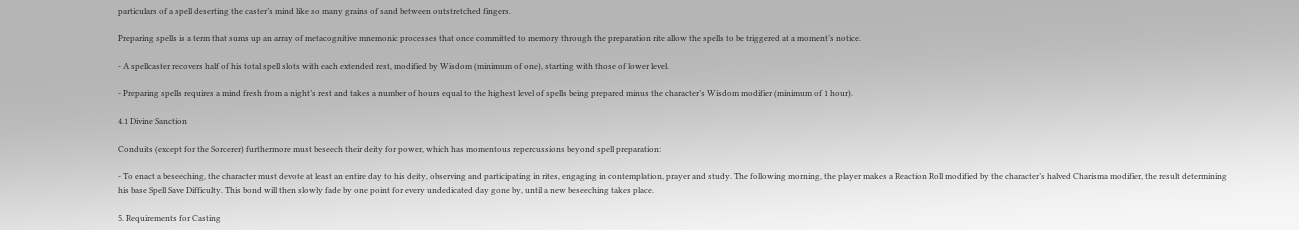particulars of a spell deserting the caster’s mind like so many grains of sand between outstretched fingers.

Preparing spells is a term that sums up an array of metacognitive mnemonic processes that once committed to memory through the preparation rite allow the spells to be triggered at a moment’s notice.

- A spellcaster recovers half of his total spell slots with each extended rest, modified by Wisdom (minimum of one), starting with those of lower level.

- Preparing spells requires a mind fresh from a night’s rest and takes a number of hours equal to the highest level of spells being prepared minus the character’s Wisdom modifier (minimum of 1 hour).

4.1 Divine Sanction

Conduits (except for the Sorcerer) furthermore must beseech their deity for power, which has momentous repercussions beyond spell preparation:

- To enact a beseeching, the character must devote at least an entire day to his deity, observing and participating in rites, engaging in contemplation, prayer and study. The following morning, the player makes a Reaction Roll modified by the character’s halved Charisma modifier, the result determining his base Spell Save Difficulty. This bond will then slowly fade by one point for every undedicated day gone by, until a new beseeching takes place.

5. Requirements for Casting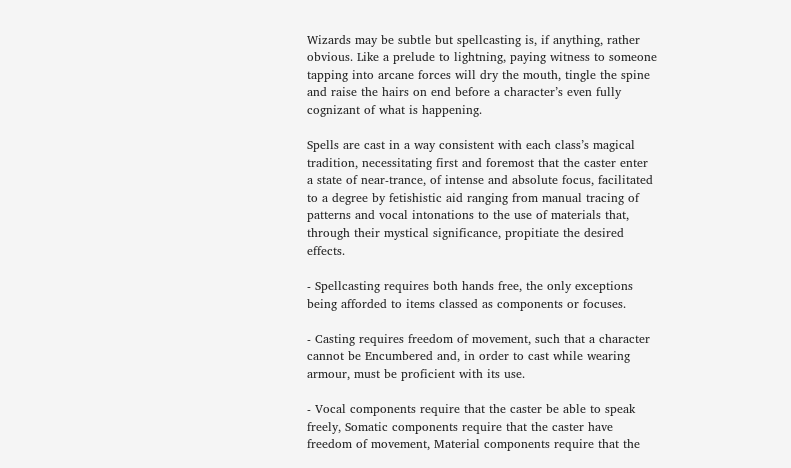Wizards may be subtle but spellcasting is, if anything, rather obvious. Like a prelude to lightning, paying witness to someone tapping into arcane forces will dry the mouth, tingle the spine and raise the hairs on end before a character’s even fully cognizant of what is happening.

Spells are cast in a way consistent with each class’s magical tradition, necessitating first and foremost that the caster enter a state of near-trance, of intense and absolute focus, facilitated to a degree by fetishistic aid ranging from manual tracing of patterns and vocal intonations to the use of materials that, through their mystical significance, propitiate the desired effects.

- Spellcasting requires both hands free, the only exceptions being afforded to items classed as components or focuses.

- Casting requires freedom of movement, such that a character cannot be Encumbered and, in order to cast while wearing armour, must be proficient with its use.

- Vocal components require that the caster be able to speak freely, Somatic components require that the caster have freedom of movement, Material components require that the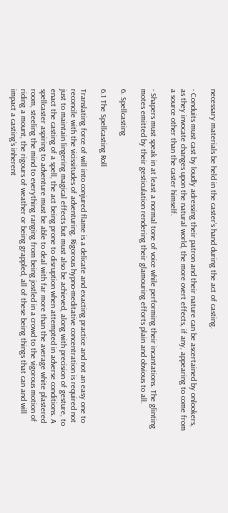necessary materials be held in the caster’s hand during the act of casting.

- Conduits must cast by loudly adressing their patron and their nature can be ascertained by onlookers, as they invocate changes upon the natural world, the more overt effects, if any, appearing to come from a source other than the caster himself.

- Shapers must speak in at least a normal tone of voice while performing their incantations. The glinting motes emitted by their gesticulation rendering their glamouring efforts plain and obvious to all.

6. Spellcasting

6.1 The Spellcasting Roll

Translating force of will into conjured flame is a delicate and exacting practice and not an easy one to reconcile with the vicissitudes of adventuring. Rigorous hypno-meditative concentration is required not just to maintain lingering magical effects but must also be achieved, along with precision of gesture, to enact the casting of a spell, the act being prone to disruption when attempted in adverse conditions. A spellcaster aspiring to adventure must be able to deal with far more than the average white plastered room, steeling the mind to everything ranging from being jostled in a crowd to the vigorous motion of riding a mount, the rigours of weather or being grappled, all of these being things that can and will impact a casting’s inherent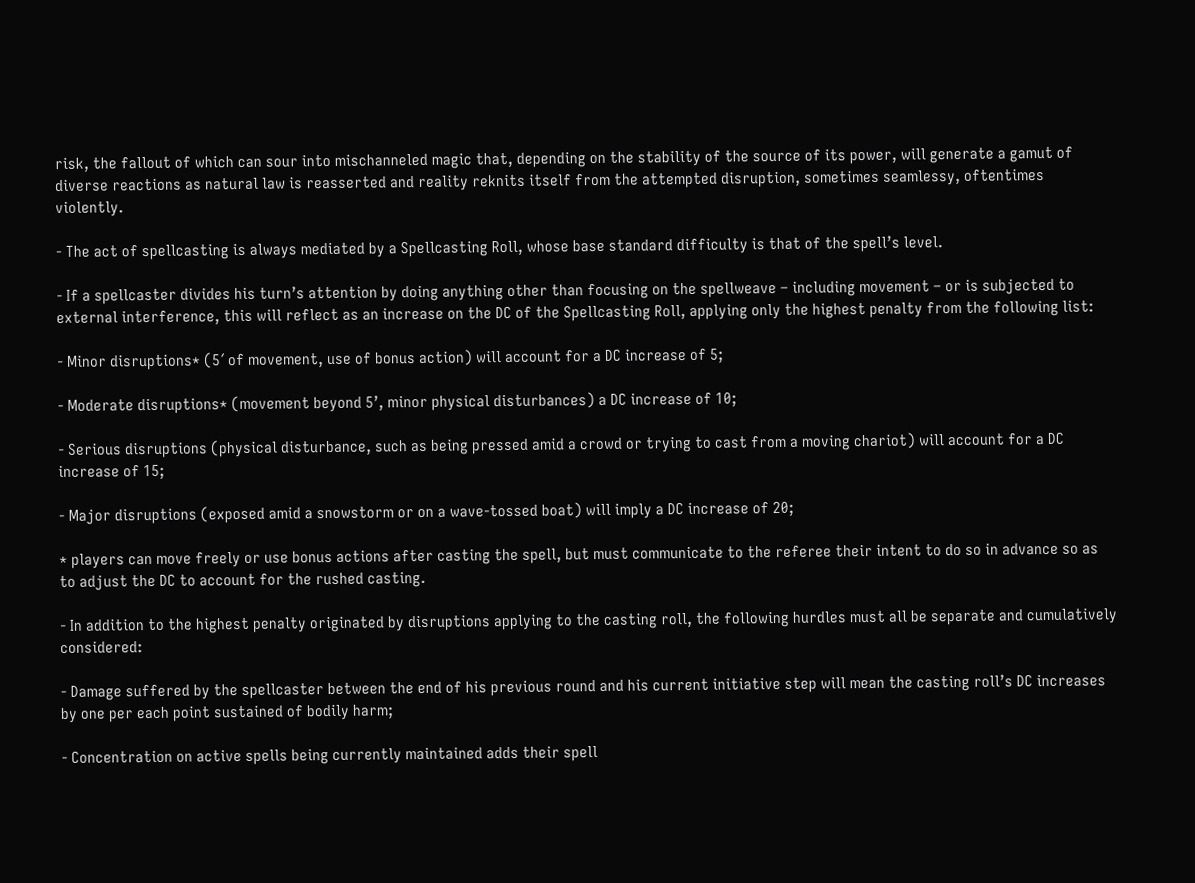risk, the fallout of which can sour into mischanneled magic that, depending on the stability of the source of its power, will generate a gamut of diverse reactions as natural law is reasserted and reality reknits itself from the attempted disruption, sometimes seamlessy, oftentimes violently.

- The act of spellcasting is always mediated by a Spellcasting Roll, whose base standard difficulty is that of the spell’s level.

- If a spellcaster divides his turn’s attention by doing anything other than focusing on the spellweave – including movement – or is subjected to external interference, this will reflect as an increase on the DC of the Spellcasting Roll, applying only the highest penalty from the following list:

- Minor disruptions* (5´ of movement, use of bonus action) will account for a DC increase of 5;

- Moderate disruptions* (movement beyond 5’, minor physical disturbances) a DC increase of 10;

- Serious disruptions (physical disturbance, such as being pressed amid a crowd or trying to cast from a moving chariot) will account for a DC increase of 15;

- Major disruptions (exposed amid a snowstorm or on a wave-tossed boat) will imply a DC increase of 20;

* players can move freely or use bonus actions after casting the spell, but must communicate to the referee their intent to do so in advance so as to adjust the DC to account for the rushed casting.

- In addition to the highest penalty originated by disruptions applying to the casting roll, the following hurdles must all be separate and cumulatively considered:

- Damage suffered by the spellcaster between the end of his previous round and his current initiative step will mean the casting roll’s DC increases by one per each point sustained of bodily harm;

- Concentration on active spells being currently maintained adds their spell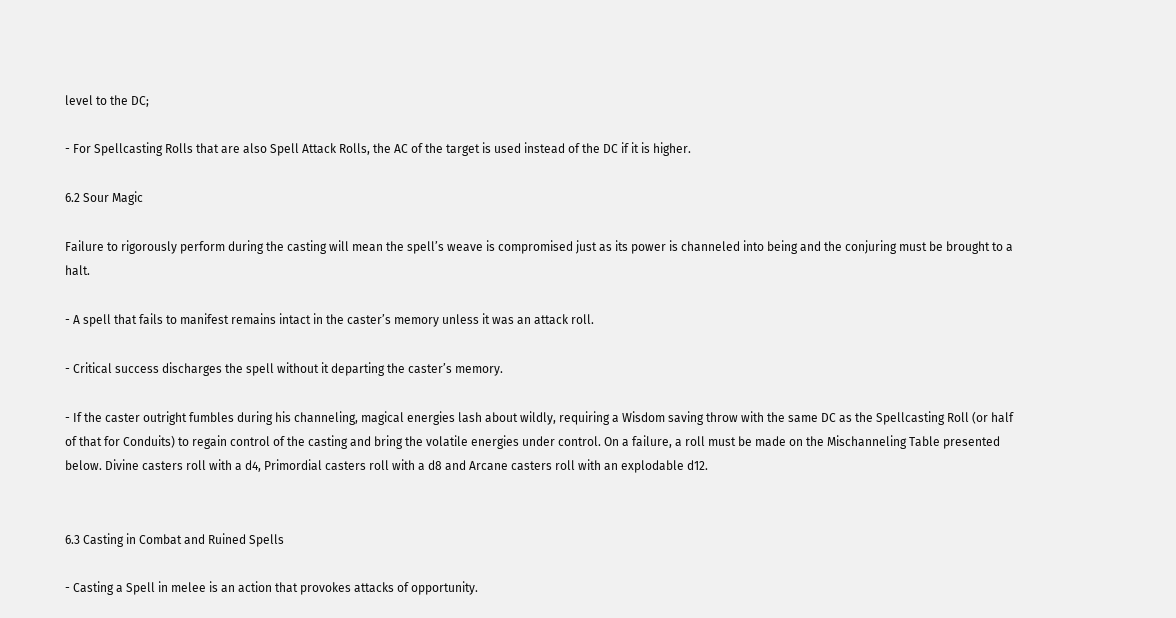level to the DC;

- For Spellcasting Rolls that are also Spell Attack Rolls, the AC of the target is used instead of the DC if it is higher.

6.2 Sour Magic

Failure to rigorously perform during the casting will mean the spell’s weave is compromised just as its power is channeled into being and the conjuring must be brought to a halt.

- A spell that fails to manifest remains intact in the caster’s memory unless it was an attack roll.

- Critical success discharges the spell without it departing the caster’s memory.

- If the caster outright fumbles during his channeling, magical energies lash about wildly, requiring a Wisdom saving throw with the same DC as the Spellcasting Roll (or half of that for Conduits) to regain control of the casting and bring the volatile energies under control. On a failure, a roll must be made on the Mischanneling Table presented below. Divine casters roll with a d4, Primordial casters roll with a d8 and Arcane casters roll with an explodable d12.


6.3 Casting in Combat and Ruined Spells

- Casting a Spell in melee is an action that provokes attacks of opportunity.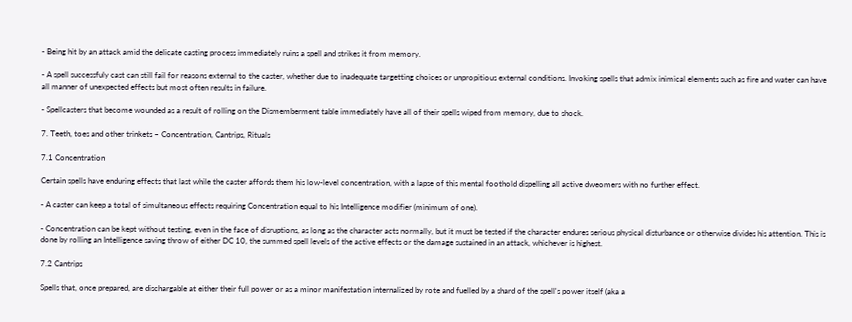- Being hit by an attack amid the delicate casting process immediately ruins a spell and strikes it from memory.

- A spell successfuly cast can still fail for reasons external to the caster, whether due to inadequate targetting choices or unpropitious external conditions. Invoking spells that admix inimical elements such as fire and water can have all manner of unexpected effects but most often results in failure.

- Spellcasters that become wounded as a result of rolling on the Dismemberment table immediately have all of their spells wiped from memory, due to shock.

7. Teeth, toes and other trinkets – Concentration, Cantrips, Rituals

7.1 Concentration

Certain spells have enduring effects that last while the caster affords them his low-level concentration, with a lapse of this mental foothold dispelling all active dweomers with no further effect.

- A caster can keep a total of simultaneous effects requiring Concentration equal to his Intelligence modifier (minimum of one).

- Concentration can be kept without testing, even in the face of disruptions, as long as the character acts normally, but it must be tested if the character endures serious physical disturbance or otherwise divides his attention. This is done by rolling an Intelligence saving throw of either DC 10, the summed spell levels of the active effects or the damage sustained in an attack, whichever is highest.

7.2 Cantrips

Spells that, once prepared, are dischargable at either their full power or as a minor manifestation internalized by rote and fuelled by a shard of the spell's power itself (aka a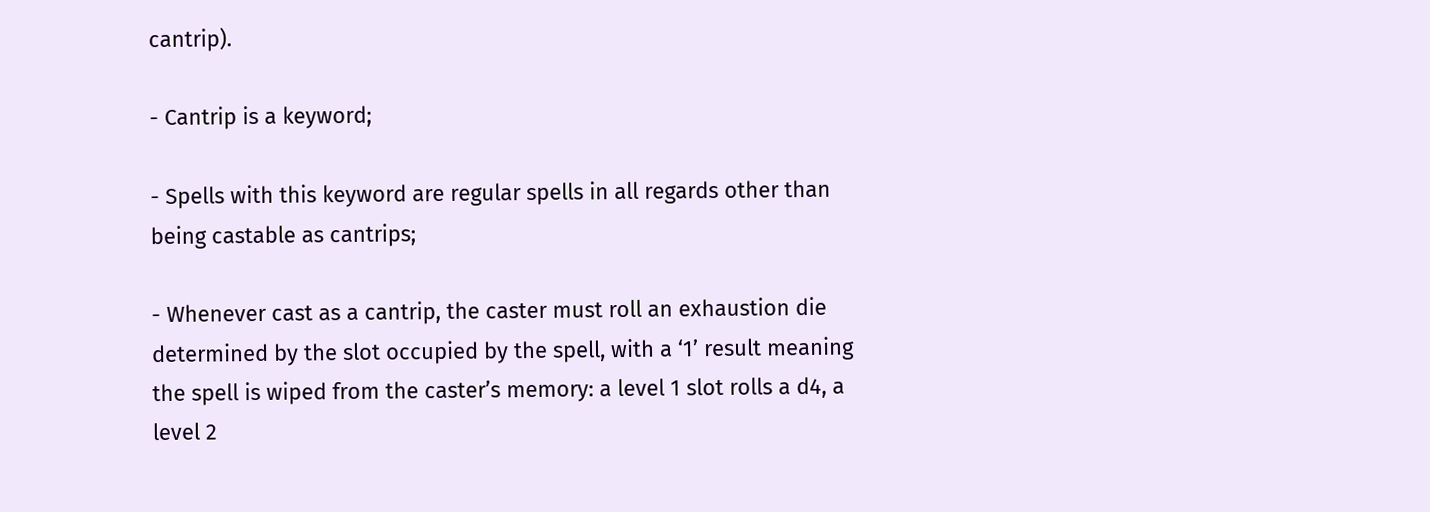cantrip).

- Cantrip is a keyword;

- Spells with this keyword are regular spells in all regards other than being castable as cantrips;

- Whenever cast as a cantrip, the caster must roll an exhaustion die determined by the slot occupied by the spell, with a ‘1’ result meaning the spell is wiped from the caster’s memory: a level 1 slot rolls a d4, a level 2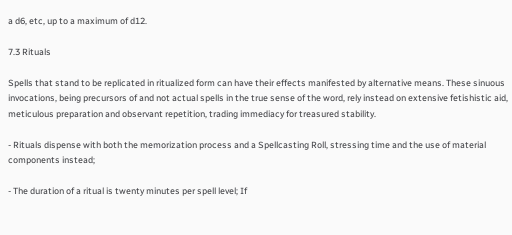a d6, etc, up to a maximum of d12.

7.3 Rituals

Spells that stand to be replicated in ritualized form can have their effects manifested by alternative means. These sinuous invocations, being precursors of and not actual spells in the true sense of the word, rely instead on extensive fetishistic aid, meticulous preparation and observant repetition, trading immediacy for treasured stability.

- Rituals dispense with both the memorization process and a Spellcasting Roll, stressing time and the use of material components instead;

- The duration of a ritual is twenty minutes per spell level; If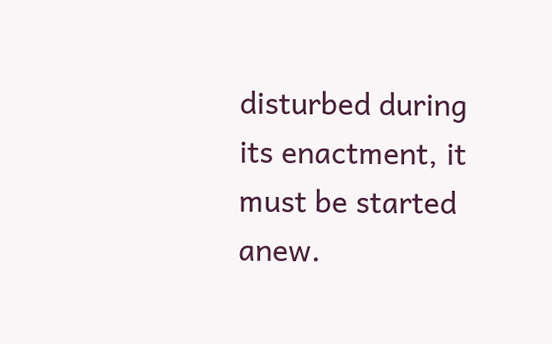disturbed during its enactment, it must be started anew.